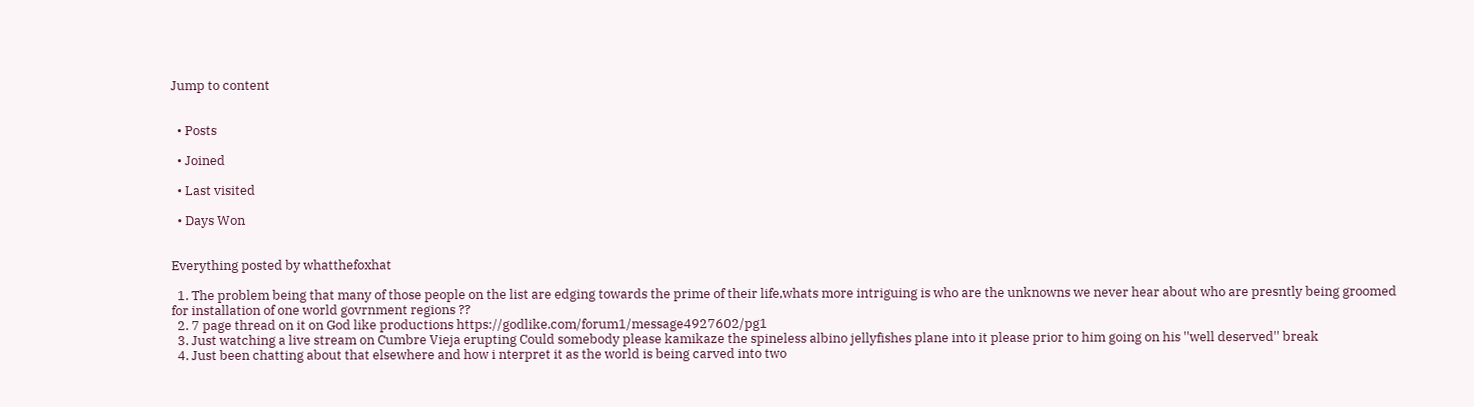Jump to content


  • Posts

  • Joined

  • Last visited

  • Days Won


Everything posted by whatthefoxhat

  1. The problem being that many of those people on the list are edging towards the prime of their life,whats more intriguing is who are the unknowns we never hear about who are presntly being groomed for installation of one world govrnment regions ??
  2. 7 page thread on it on God like productions https://godlike.com/forum1/message4927602/pg1
  3. Just watching a live stream on Cumbre Vieja erupting Could somebody please kamikaze the spineless albino jellyfishes plane into it please prior to him going on his ''well deserved'' break
  4. Just been chatting about that elsewhere and how i nterpret it as the world is being carved into two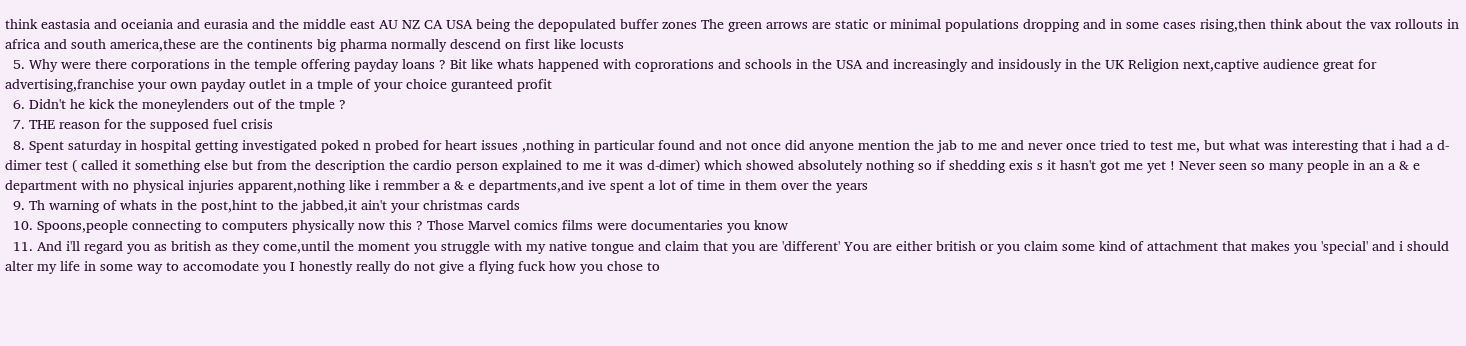think eastasia and oceiania and eurasia and the middle east AU NZ CA USA being the depopulated buffer zones The green arrows are static or minimal populations dropping and in some cases rising,then think about the vax rollouts in africa and south america,these are the continents big pharma normally descend on first like locusts
  5. Why were there corporations in the temple offering payday loans ? Bit like whats happened with coprorations and schools in the USA and increasingly and insidously in the UK Religion next,captive audience great for advertising,franchise your own payday outlet in a tmple of your choice guranteed profit
  6. Didn't he kick the moneylenders out of the tmple ?
  7. THE reason for the supposed fuel crisis
  8. Spent saturday in hospital getting investigated poked n probed for heart issues ,nothing in particular found and not once did anyone mention the jab to me and never once tried to test me, but what was interesting that i had a d-dimer test ( called it something else but from the description the cardio person explained to me it was d-dimer) which showed absolutely nothing so if shedding exis s it hasn't got me yet ! Never seen so many people in an a & e department with no physical injuries apparent,nothing like i remmber a & e departments,and ive spent a lot of time in them over the years
  9. Th warning of whats in the post,hint to the jabbed,it ain't your christmas cards
  10. Spoons,people connecting to computers physically now this ? Those Marvel comics films were documentaries you know
  11. And i'll regard you as british as they come,until the moment you struggle with my native tongue and claim that you are 'different' You are either british or you claim some kind of attachment that makes you 'special' and i should alter my life in some way to accomodate you I honestly really do not give a flying fuck how you chose to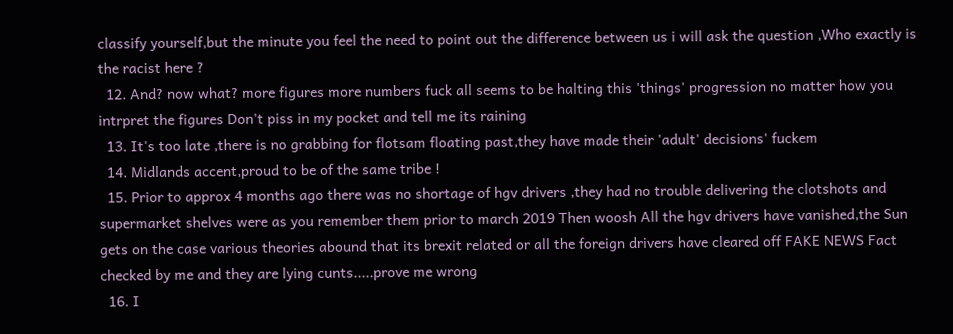classify yourself,but the minute you feel the need to point out the difference between us i will ask the question ,Who exactly is the racist here ?
  12. And? now what? more figures more numbers fuck all seems to be halting this 'things' progression no matter how you intrpret the figures Don't piss in my pocket and tell me its raining
  13. It's too late ,there is no grabbing for flotsam floating past,they have made their 'adult' decisions' fuckem
  14. Midlands accent,proud to be of the same tribe !
  15. Prior to approx 4 months ago there was no shortage of hgv drivers ,they had no trouble delivering the clotshots and supermarket shelves were as you remember them prior to march 2019 Then woosh All the hgv drivers have vanished,the Sun gets on the case various theories abound that its brexit related or all the foreign drivers have cleared off FAKE NEWS Fact checked by me and they are lying cunts.....prove me wrong
  16. I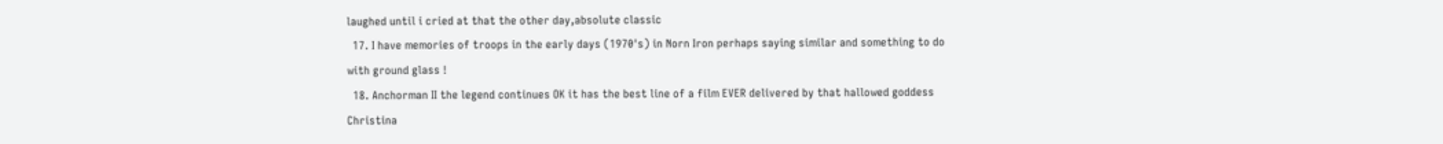laughed until i cried at that the other day,absolute classic
  17. I have memories of troops in the early days (1970's) in Norn Iron perhaps saying similar and something to do with ground glass !
  18. Anchorman II the legend continues OK it has the best line of a film EVER delivered by that hallowed goddess Christina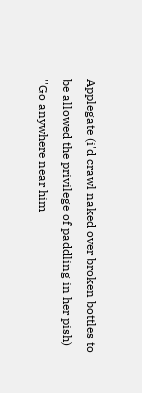Applegate (i'd crawl naked over broken bottles to be allowed the privilege of paddling in her pish) ''Go anywhere near him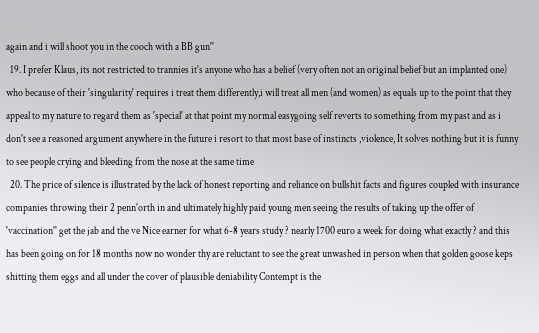again and i will shoot you in the cooch with a BB gun''
  19. I prefer Klaus, its not restricted to trannies it's anyone who has a belief (very often not an original belief but an implanted one) who because of their 'singularity' requires i treat them differently,i will treat all men (and women) as equals up to the point that they appeal to my nature to regard them as 'special' at that point my normal easygoing self reverts to something from my past and as i don't see a reasoned argument anywhere in the future i resort to that most base of instincts ,violence, It solves nothing but it is funny to see people crying and bleeding from the nose at the same time
  20. The price of silence is illustrated by the lack of honest reporting and reliance on bullshit facts and figures coupled with insurance companies throwing their 2 penn'orth in and ultimately highly paid young men seeing the results of taking up the offer of 'vaccination'' get the jab and the ve Nice earner for what 6-8 years study ? nearly 1700 euro a week for doing what exactly ? and this has been going on for 18 months now no wonder thy are reluctant to see the great unwashed in person when that golden goose keps shitting them eggs and all under the cover of plausible deniability Contempt is the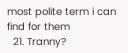most polite term i can find for them
  21. Tranny?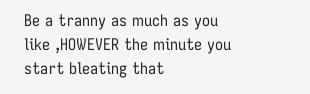Be a tranny as much as you like ,HOWEVER the minute you start bleating that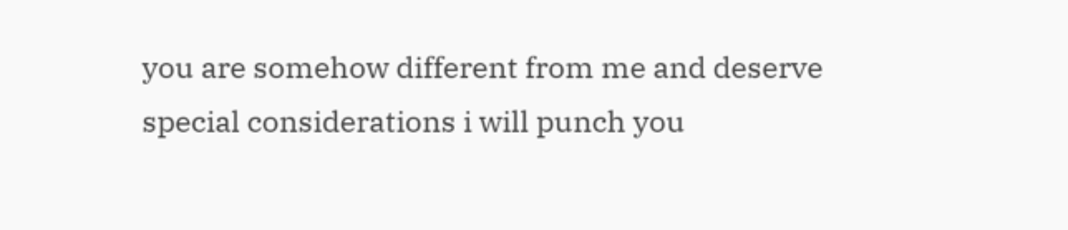you are somehow different from me and deserve special considerations i will punch you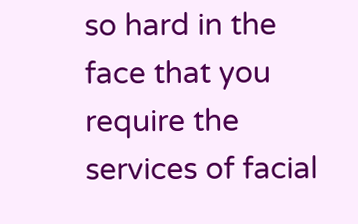so hard in the face that you require the services of facial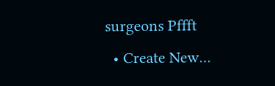surgeons Pffft
  • Create New...